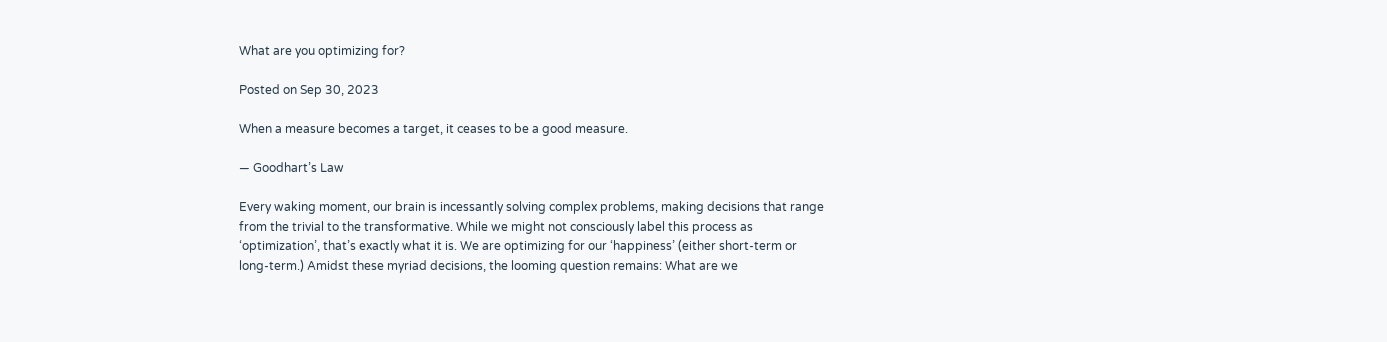What are you optimizing for?

Posted on Sep 30, 2023

When a measure becomes a target, it ceases to be a good measure.

— Goodhart’s Law

Every waking moment, our brain is incessantly solving complex problems, making decisions that range from the trivial to the transformative. While we might not consciously label this process as ‘optimization’, that’s exactly what it is. We are optimizing for our ‘happiness’ (either short-term or long-term.) Amidst these myriad decisions, the looming question remains: What are we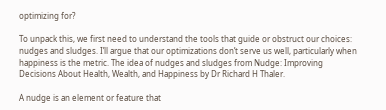optimizing for?

To unpack this, we first need to understand the tools that guide or obstruct our choices: nudges and sludges. I’ll argue that our optimizations don’t serve us well, particularly when happiness is the metric. The idea of nudges and sludges from Nudge: Improving Decisions About Health, Wealth, and Happiness by Dr Richard H Thaler.

A nudge is an element or feature that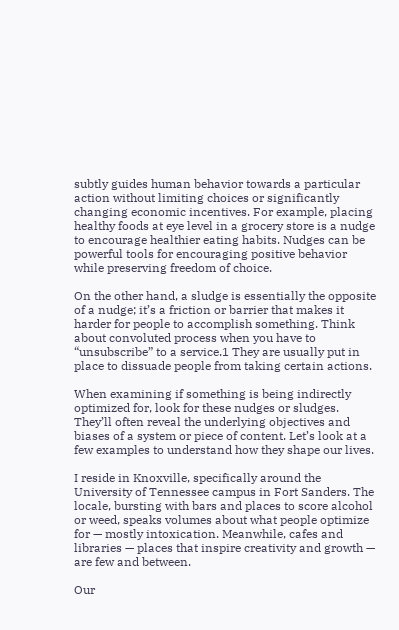subtly guides human behavior towards a particular action without limiting choices or significantly changing economic incentives. For example, placing healthy foods at eye level in a grocery store is a nudge to encourage healthier eating habits. Nudges can be powerful tools for encouraging positive behavior while preserving freedom of choice.

On the other hand, a sludge is essentially the opposite of a nudge; it’s a friction or barrier that makes it harder for people to accomplish something. Think about convoluted process when you have to “unsubscribe” to a service.1 They are usually put in place to dissuade people from taking certain actions.

When examining if something is being indirectly optimized for, look for these nudges or sludges. They’ll often reveal the underlying objectives and biases of a system or piece of content. Let’s look at a few examples to understand how they shape our lives.

I reside in Knoxville, specifically around the University of Tennessee campus in Fort Sanders. The locale, bursting with bars and places to score alcohol or weed, speaks volumes about what people optimize for — mostly intoxication. Meanwhile, cafes and libraries — places that inspire creativity and growth — are few and between.

Our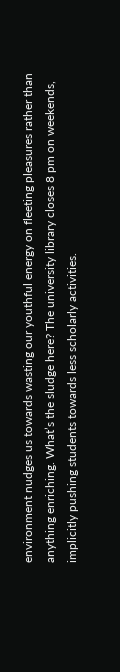environment nudges us towards wasting our youthful energy on fleeting pleasures rather than anything enriching. What’s the sludge here? The university library closes 8 pm on weekends, implicitly pushing students towards less scholarly activities.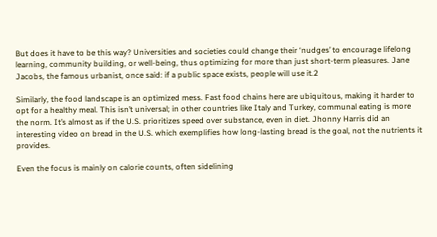But does it have to be this way? Universities and societies could change their ‘nudges’ to encourage lifelong learning, community building, or well-being, thus optimizing for more than just short-term pleasures. Jane Jacobs, the famous urbanist, once said: if a public space exists, people will use it.2

Similarly, the food landscape is an optimized mess. Fast food chains here are ubiquitous, making it harder to opt for a healthy meal. This isn’t universal; in other countries like Italy and Turkey, communal eating is more the norm. It’s almost as if the U.S. prioritizes speed over substance, even in diet. Jhonny Harris did an interesting video on bread in the U.S. which exemplifies how long-lasting bread is the goal, not the nutrients it provides.

Even the focus is mainly on calorie counts, often sidelining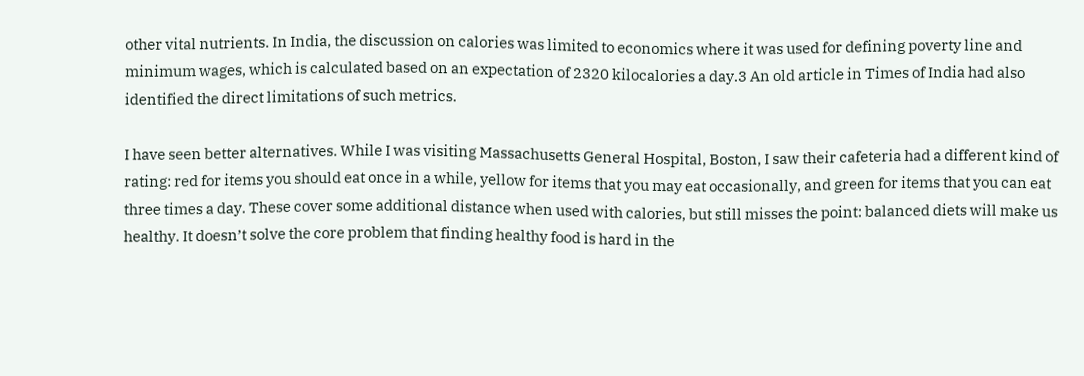other vital nutrients. In India, the discussion on calories was limited to economics where it was used for defining poverty line and minimum wages, which is calculated based on an expectation of 2320 kilocalories a day.3 An old article in Times of India had also identified the direct limitations of such metrics.

I have seen better alternatives. While I was visiting Massachusetts General Hospital, Boston, I saw their cafeteria had a different kind of rating: red for items you should eat once in a while, yellow for items that you may eat occasionally, and green for items that you can eat three times a day. These cover some additional distance when used with calories, but still misses the point: balanced diets will make us healthy. It doesn’t solve the core problem that finding healthy food is hard in the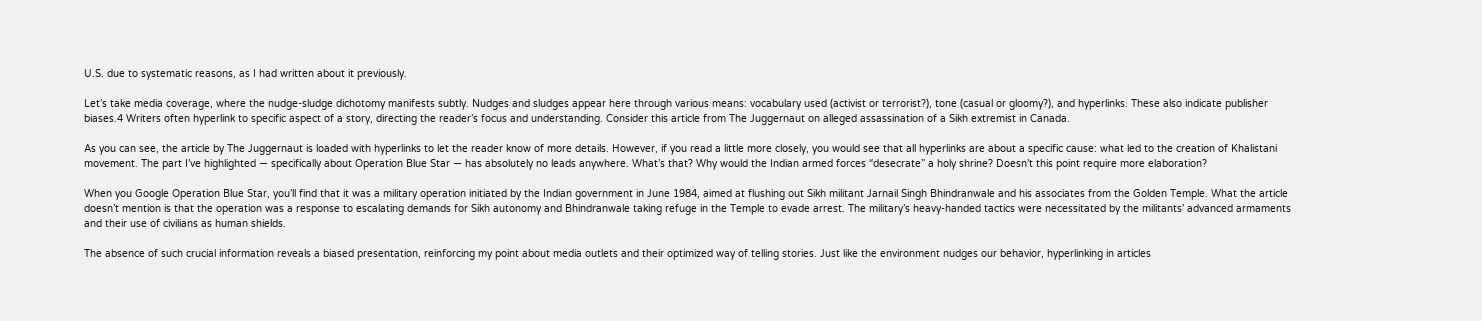U.S. due to systematic reasons, as I had written about it previously.

Let’s take media coverage, where the nudge-sludge dichotomy manifests subtly. Nudges and sludges appear here through various means: vocabulary used (activist or terrorist?), tone (casual or gloomy?), and hyperlinks. These also indicate publisher biases.4 Writers often hyperlink to specific aspect of a story, directing the reader’s focus and understanding. Consider this article from The Juggernaut on alleged assassination of a Sikh extremist in Canada.

As you can see, the article by The Juggernaut is loaded with hyperlinks to let the reader know of more details. However, if you read a little more closely, you would see that all hyperlinks are about a specific cause: what led to the creation of Khalistani movement. The part I’ve highlighted — specifically about Operation Blue Star — has absolutely no leads anywhere. What’s that? Why would the Indian armed forces “desecrate” a holy shrine? Doesn’t this point require more elaboration?

When you Google Operation Blue Star, you’ll find that it was a military operation initiated by the Indian government in June 1984, aimed at flushing out Sikh militant Jarnail Singh Bhindranwale and his associates from the Golden Temple. What the article doesn’t mention is that the operation was a response to escalating demands for Sikh autonomy and Bhindranwale taking refuge in the Temple to evade arrest. The military’s heavy-handed tactics were necessitated by the militants’ advanced armaments and their use of civilians as human shields.

The absence of such crucial information reveals a biased presentation, reinforcing my point about media outlets and their optimized way of telling stories. Just like the environment nudges our behavior, hyperlinking in articles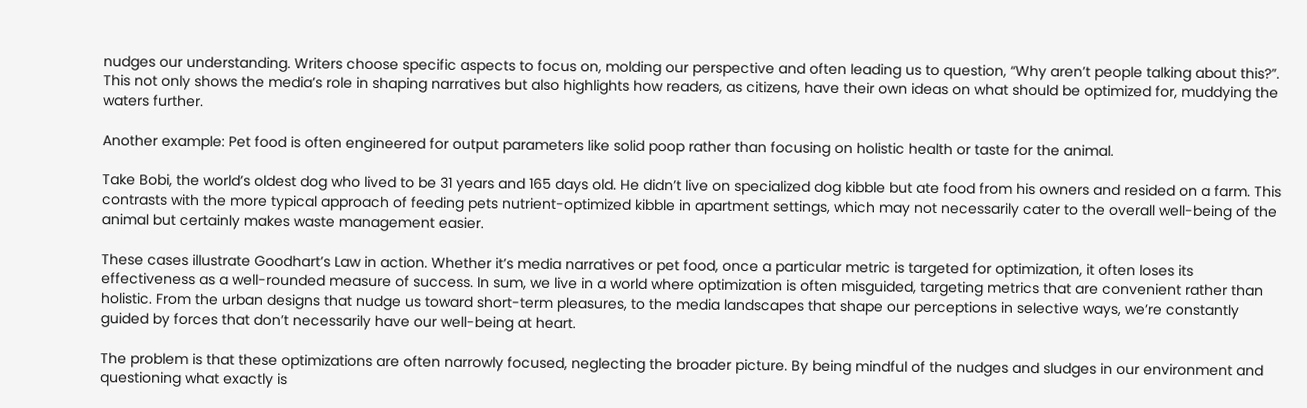nudges our understanding. Writers choose specific aspects to focus on, molding our perspective and often leading us to question, “Why aren’t people talking about this?”. This not only shows the media’s role in shaping narratives but also highlights how readers, as citizens, have their own ideas on what should be optimized for, muddying the waters further.

Another example: Pet food is often engineered for output parameters like solid poop rather than focusing on holistic health or taste for the animal.

Take Bobi, the world’s oldest dog who lived to be 31 years and 165 days old. He didn’t live on specialized dog kibble but ate food from his owners and resided on a farm. This contrasts with the more typical approach of feeding pets nutrient-optimized kibble in apartment settings, which may not necessarily cater to the overall well-being of the animal but certainly makes waste management easier.

These cases illustrate Goodhart’s Law in action. Whether it’s media narratives or pet food, once a particular metric is targeted for optimization, it often loses its effectiveness as a well-rounded measure of success. In sum, we live in a world where optimization is often misguided, targeting metrics that are convenient rather than holistic. From the urban designs that nudge us toward short-term pleasures, to the media landscapes that shape our perceptions in selective ways, we’re constantly guided by forces that don’t necessarily have our well-being at heart.

The problem is that these optimizations are often narrowly focused, neglecting the broader picture. By being mindful of the nudges and sludges in our environment and questioning what exactly is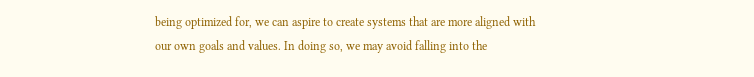being optimized for, we can aspire to create systems that are more aligned with our own goals and values. In doing so, we may avoid falling into the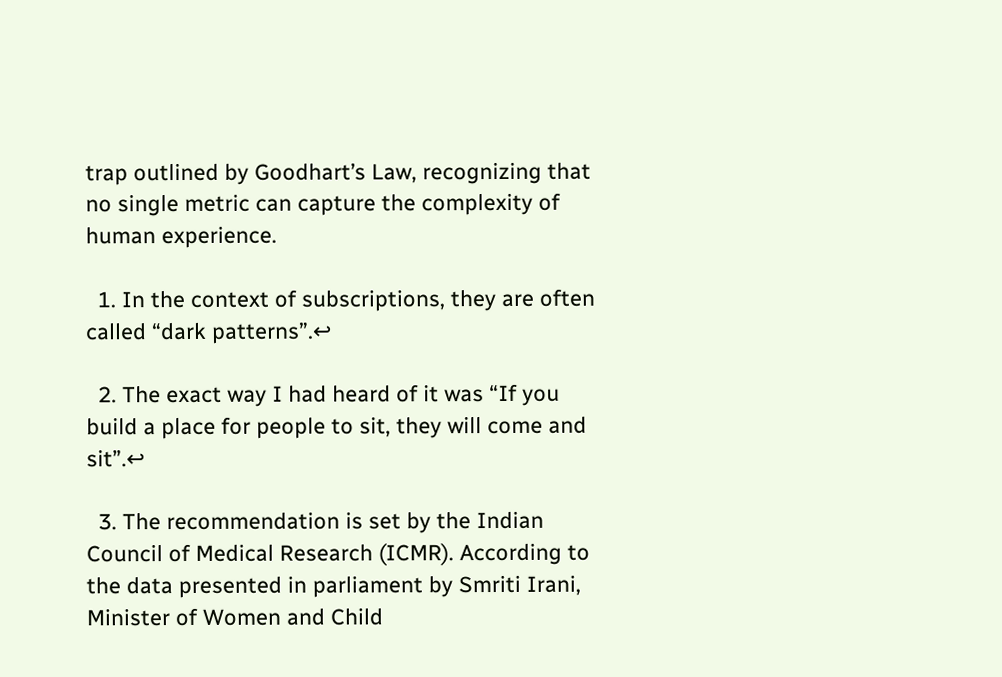trap outlined by Goodhart’s Law, recognizing that no single metric can capture the complexity of human experience.

  1. In the context of subscriptions, they are often called “dark patterns”.↩

  2. The exact way I had heard of it was “If you build a place for people to sit, they will come and sit”.↩

  3. The recommendation is set by the Indian Council of Medical Research (ICMR). According to the data presented in parliament by Smriti Irani, Minister of Women and Child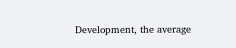Development, the average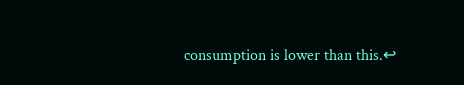consumption is lower than this.↩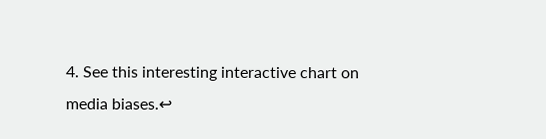4. See this interesting interactive chart on media biases.↩